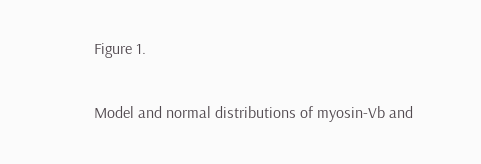Figure 1.

Model and normal distributions of myosin-Vb and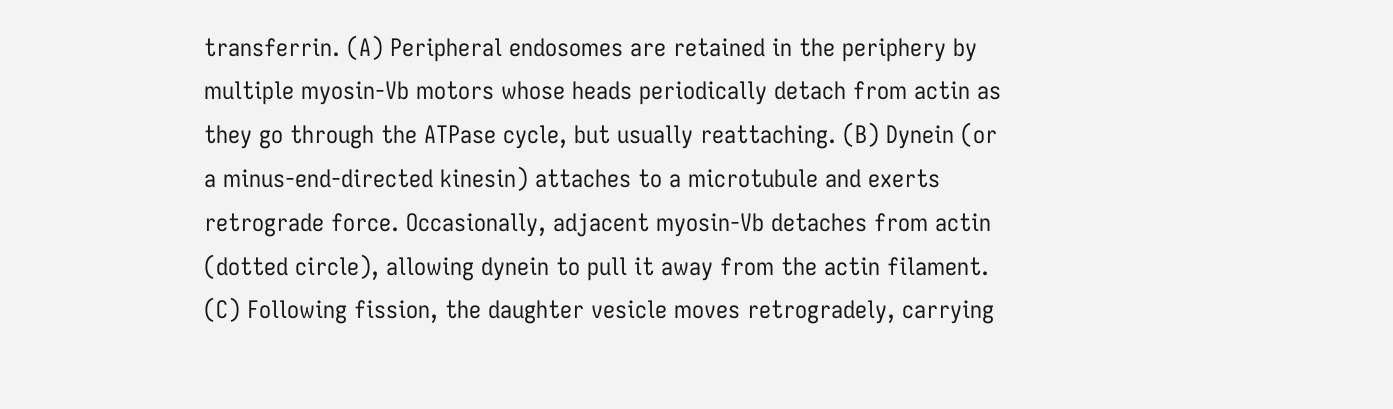transferrin. (A) Peripheral endosomes are retained in the periphery by multiple myosin-Vb motors whose heads periodically detach from actin as they go through the ATPase cycle, but usually reattaching. (B) Dynein (or a minus-end-directed kinesin) attaches to a microtubule and exerts retrograde force. Occasionally, adjacent myosin-Vb detaches from actin (dotted circle), allowing dynein to pull it away from the actin filament. (C) Following fission, the daughter vesicle moves retrogradely, carrying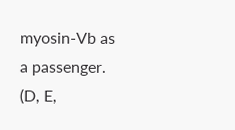myosin-Vb as a passenger. (D, E,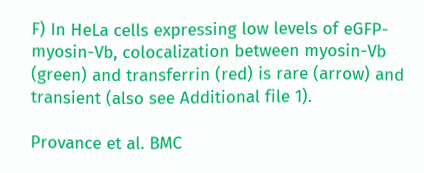F) In HeLa cells expressing low levels of eGFP-myosin-Vb, colocalization between myosin-Vb (green) and transferrin (red) is rare (arrow) and transient (also see Additional file 1).

Provance et al. BMC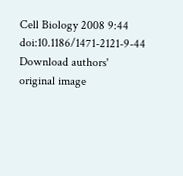Cell Biology 2008 9:44   doi:10.1186/1471-2121-9-44
Download authors' original image